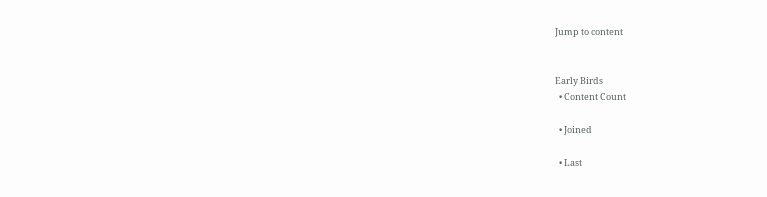Jump to content


Early Birds
  • Content Count

  • Joined

  • Last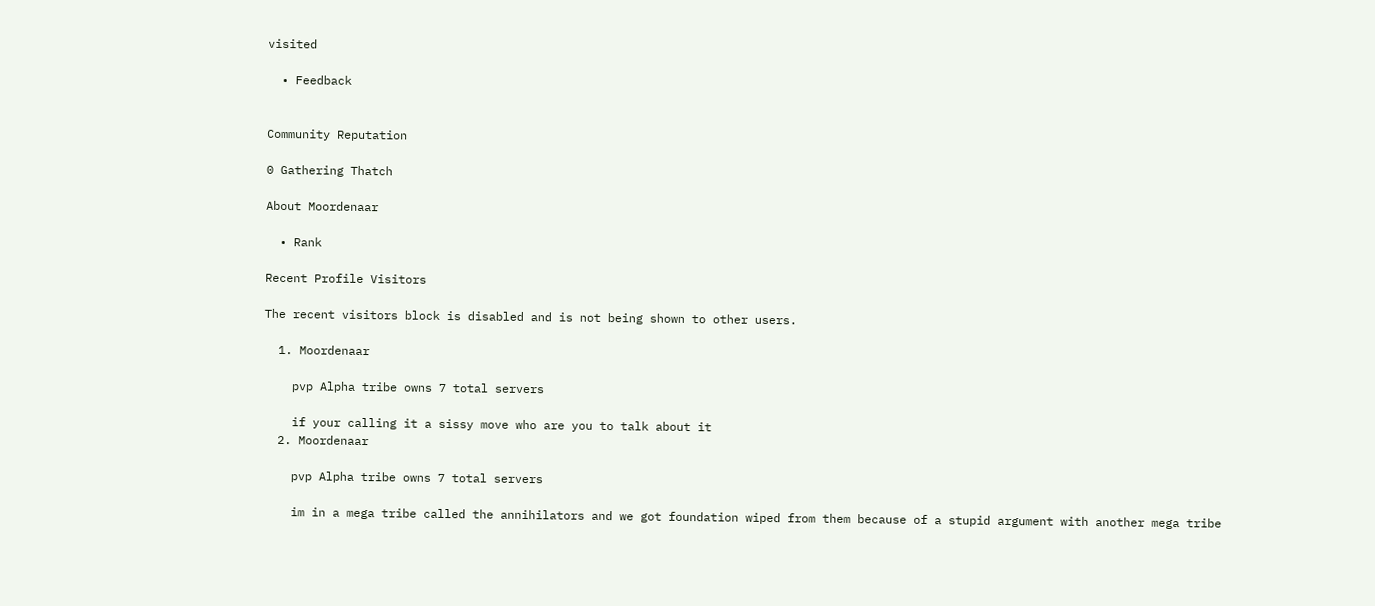visited

  • Feedback


Community Reputation

0 Gathering Thatch

About Moordenaar

  • Rank

Recent Profile Visitors

The recent visitors block is disabled and is not being shown to other users.

  1. Moordenaar

    pvp Alpha tribe owns 7 total servers

    if your calling it a sissy move who are you to talk about it
  2. Moordenaar

    pvp Alpha tribe owns 7 total servers

    im in a mega tribe called the annihilators and we got foundation wiped from them because of a stupid argument with another mega tribe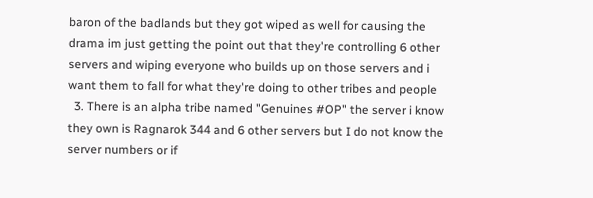baron of the badlands but they got wiped as well for causing the drama im just getting the point out that they're controlling 6 other servers and wiping everyone who builds up on those servers and i want them to fall for what they're doing to other tribes and people
  3. There is an alpha tribe named "Genuines #OP" the server i know they own is Ragnarok 344 and 6 other servers but I do not know the server numbers or if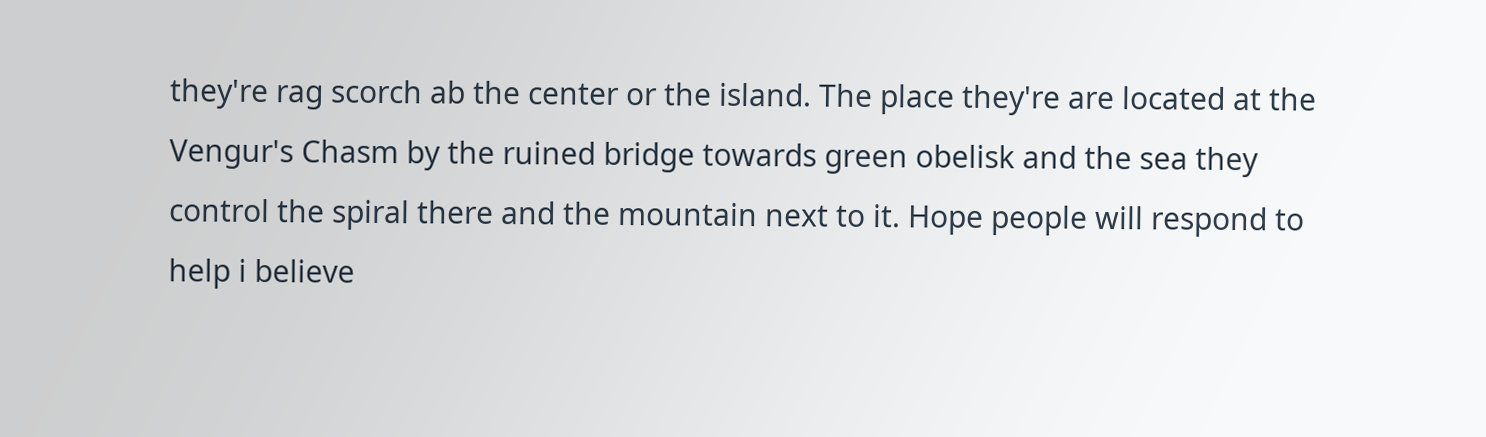they're rag scorch ab the center or the island. The place they're are located at the Vengur's Chasm by the ruined bridge towards green obelisk and the sea they control the spiral there and the mountain next to it. Hope people will respond to help i believe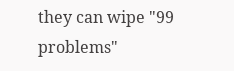they can wipe "99 problems"